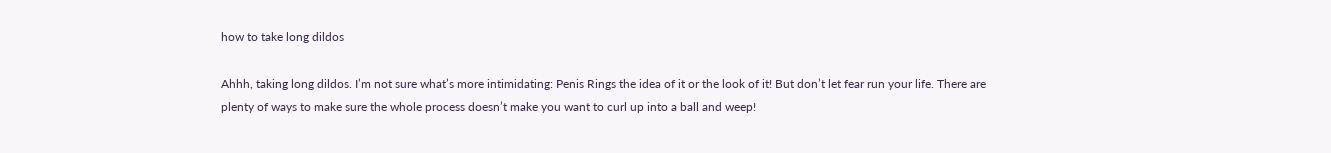how to take long dildos

Ahhh, taking long dildos. I’m not sure what’s more intimidating: Penis Rings the idea of it or the look of it! But don’t let fear run your life. There are plenty of ways to make sure the whole process doesn’t make you want to curl up into a ball and weep!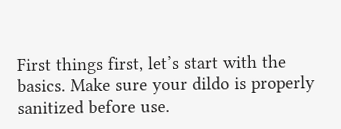First things first, let’s start with the basics. Make sure your dildo is properly sanitized before use.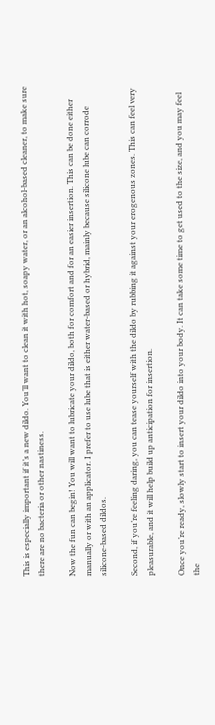This is especially important if it’s a new dildo. You’ll want to clean it with hot, soapy water, or an alcohol-based cleaner, to make sure there are no bacteria or other nastiness.

Now the fun can begin! You will want to lubricate your dildo, both for comfort and for an easier insertion. This can be done either manually or with an applicator. I prefer to use lube that is either water-based or hybrid, mainly because silicone lube can corrode silicone-based dildos.

Second, if you’re feeling daring, you can tease yourself with the dildo by rubbing it against your erogenous zones. This can feel very pleasurable, and it will help build up anticipation for insertion.

Once you’re ready, slowly start to insert your dildo into your body. It can take some time to get used to the size, and you may feel the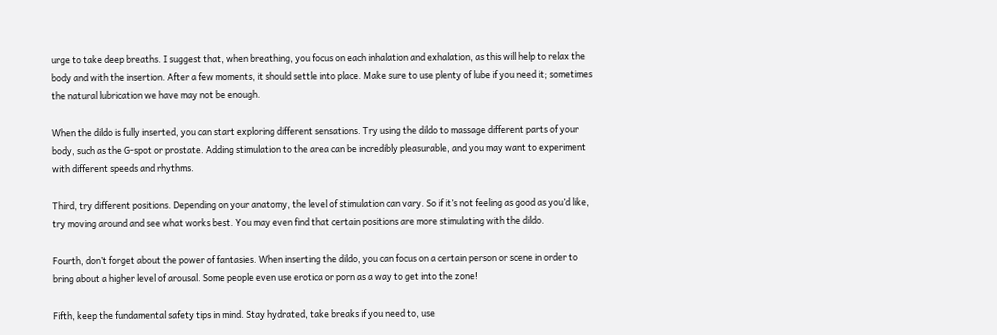urge to take deep breaths. I suggest that, when breathing, you focus on each inhalation and exhalation, as this will help to relax the body and with the insertion. After a few moments, it should settle into place. Make sure to use plenty of lube if you need it; sometimes the natural lubrication we have may not be enough.

When the dildo is fully inserted, you can start exploring different sensations. Try using the dildo to massage different parts of your body, such as the G-spot or prostate. Adding stimulation to the area can be incredibly pleasurable, and you may want to experiment with different speeds and rhythms.

Third, try different positions. Depending on your anatomy, the level of stimulation can vary. So if it’s not feeling as good as you’d like, try moving around and see what works best. You may even find that certain positions are more stimulating with the dildo.

Fourth, don’t forget about the power of fantasies. When inserting the dildo, you can focus on a certain person or scene in order to bring about a higher level of arousal. Some people even use erotica or porn as a way to get into the zone!

Fifth, keep the fundamental safety tips in mind. Stay hydrated, take breaks if you need to, use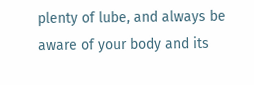plenty of lube, and always be aware of your body and its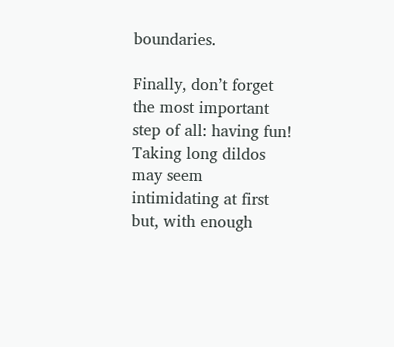boundaries.

Finally, don’t forget the most important step of all: having fun! Taking long dildos may seem intimidating at first but, with enough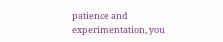patience and experimentation, you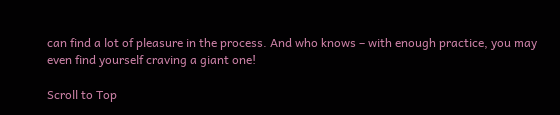can find a lot of pleasure in the process. And who knows – with enough practice, you may even find yourself craving a giant one!

Scroll to Top